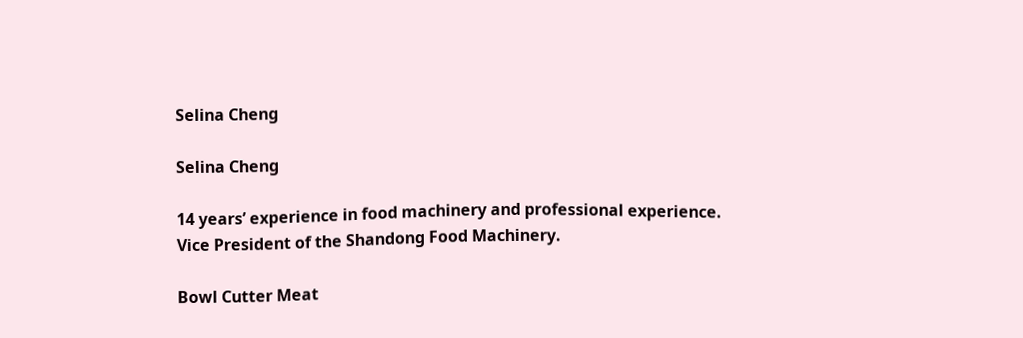Selina Cheng

Selina Cheng

14 years’ experience in food machinery and professional experience.
Vice President of the Shandong Food Machinery.

Bowl Cutter Meat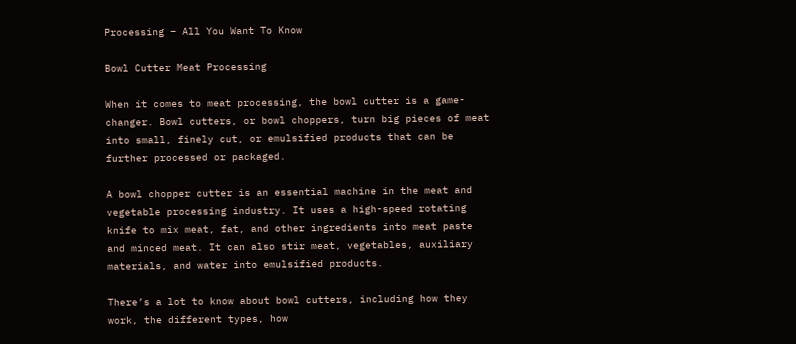Processing – All You Want To Know

Bowl Cutter Meat Processing

When it comes to meat processing, the bowl cutter is a game-changer. Bowl cutters, or bowl choppers, turn big pieces of meat into small, finely cut, or emulsified products that can be further processed or packaged.

A bowl chopper cutter is an essential machine in the meat and vegetable processing industry. It uses a high-speed rotating knife to mix meat, fat, and other ingredients into meat paste and minced meat. It can also stir meat, vegetables, auxiliary materials, and water into emulsified products.

There’s a lot to know about bowl cutters, including how they work, the different types, how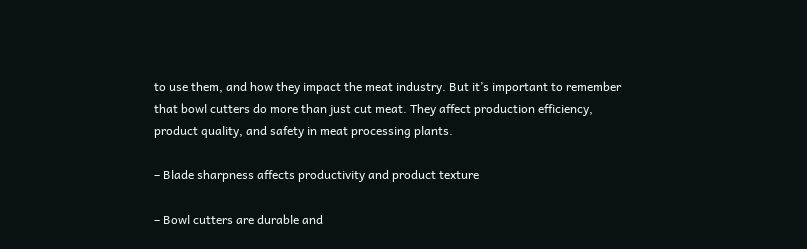to use them, and how they impact the meat industry. But it’s important to remember that bowl cutters do more than just cut meat. They affect production efficiency, product quality, and safety in meat processing plants.

– Blade sharpness affects productivity and product texture

– Bowl cutters are durable and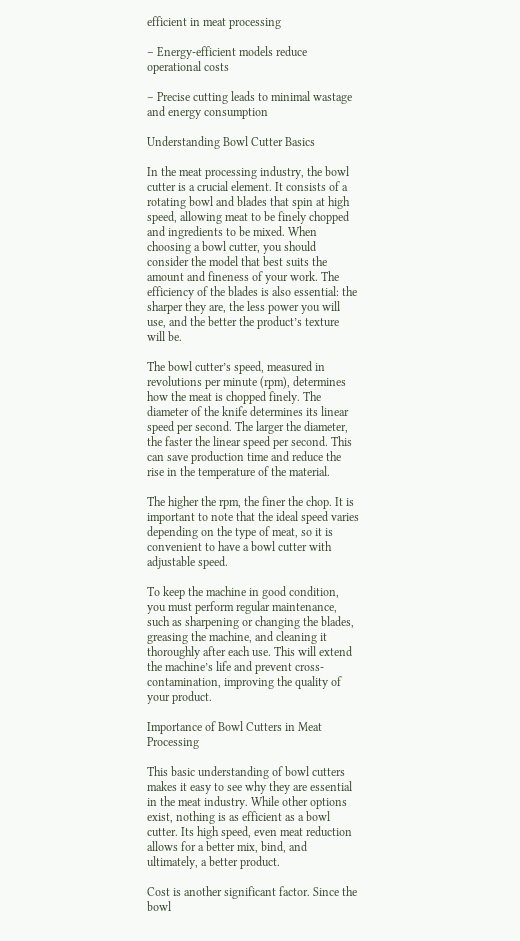efficient in meat processing

– Energy-efficient models reduce operational costs

– Precise cutting leads to minimal wastage and energy consumption

Understanding Bowl Cutter Basics

In the meat processing industry, the bowl cutter is a crucial element. It consists of a rotating bowl and blades that spin at high speed, allowing meat to be finely chopped and ingredients to be mixed. When choosing a bowl cutter, you should consider the model that best suits the amount and fineness of your work. The efficiency of the blades is also essential: the sharper they are, the less power you will use, and the better the product’s texture will be.

The bowl cutter’s speed, measured in revolutions per minute (rpm), determines how the meat is chopped finely. The diameter of the knife determines its linear speed per second. The larger the diameter, the faster the linear speed per second. This can save production time and reduce the rise in the temperature of the material.

The higher the rpm, the finer the chop. It is important to note that the ideal speed varies depending on the type of meat, so it is convenient to have a bowl cutter with adjustable speed.

To keep the machine in good condition, you must perform regular maintenance, such as sharpening or changing the blades, greasing the machine, and cleaning it thoroughly after each use. This will extend the machine’s life and prevent cross-contamination, improving the quality of your product.

Importance of Bowl Cutters in Meat Processing

This basic understanding of bowl cutters makes it easy to see why they are essential in the meat industry. While other options exist, nothing is as efficient as a bowl cutter. Its high speed, even meat reduction allows for a better mix, bind, and ultimately, a better product.

Cost is another significant factor. Since the bowl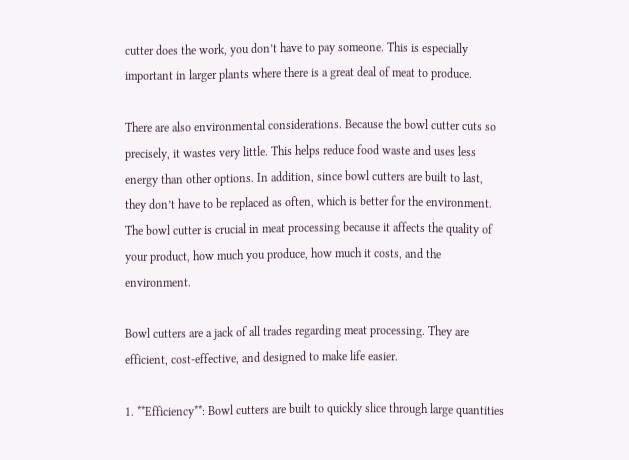cutter does the work, you don’t have to pay someone. This is especially important in larger plants where there is a great deal of meat to produce.

There are also environmental considerations. Because the bowl cutter cuts so precisely, it wastes very little. This helps reduce food waste and uses less energy than other options. In addition, since bowl cutters are built to last, they don’t have to be replaced as often, which is better for the environment. The bowl cutter is crucial in meat processing because it affects the quality of your product, how much you produce, how much it costs, and the environment.

Bowl cutters are a jack of all trades regarding meat processing. They are efficient, cost-effective, and designed to make life easier.

1. **Efficiency**: Bowl cutters are built to quickly slice through large quantities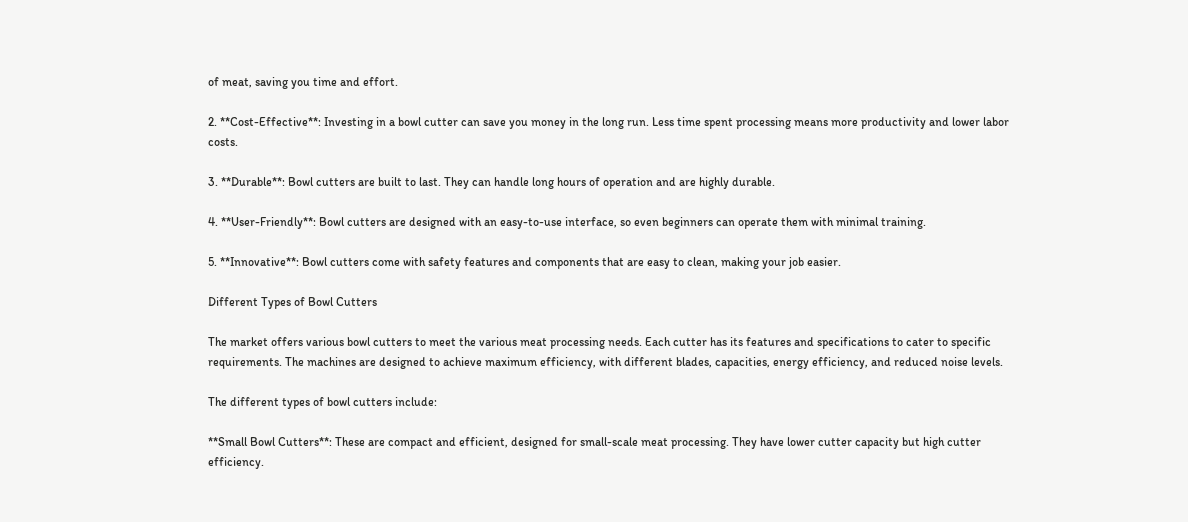of meat, saving you time and effort.

2. **Cost-Effective**: Investing in a bowl cutter can save you money in the long run. Less time spent processing means more productivity and lower labor costs.

3. **Durable**: Bowl cutters are built to last. They can handle long hours of operation and are highly durable.

4. **User-Friendly**: Bowl cutters are designed with an easy-to-use interface, so even beginners can operate them with minimal training.

5. **Innovative**: Bowl cutters come with safety features and components that are easy to clean, making your job easier.

Different Types of Bowl Cutters

The market offers various bowl cutters to meet the various meat processing needs. Each cutter has its features and specifications to cater to specific requirements. The machines are designed to achieve maximum efficiency, with different blades, capacities, energy efficiency, and reduced noise levels.

The different types of bowl cutters include:

**Small Bowl Cutters**: These are compact and efficient, designed for small-scale meat processing. They have lower cutter capacity but high cutter efficiency.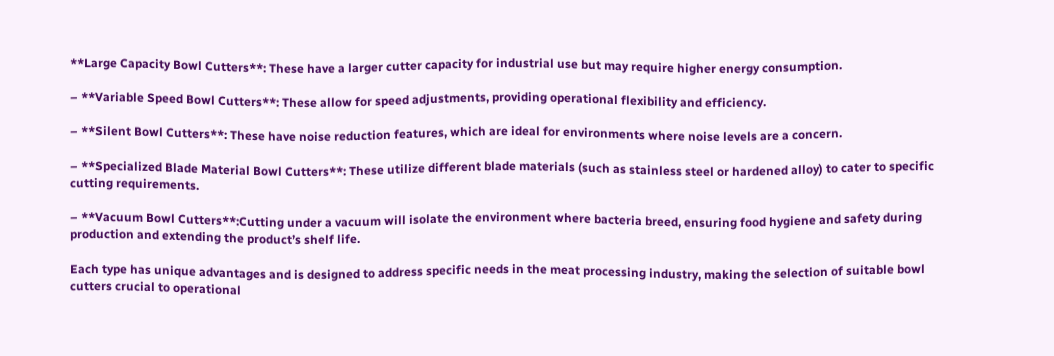**Large Capacity Bowl Cutters**: These have a larger cutter capacity for industrial use but may require higher energy consumption.

– **Variable Speed Bowl Cutters**: These allow for speed adjustments, providing operational flexibility and efficiency.

– **Silent Bowl Cutters**: These have noise reduction features, which are ideal for environments where noise levels are a concern.

– **Specialized Blade Material Bowl Cutters**: These utilize different blade materials (such as stainless steel or hardened alloy) to cater to specific cutting requirements.

– **Vacuum Bowl Cutters**:Cutting under a vacuum will isolate the environment where bacteria breed, ensuring food hygiene and safety during production and extending the product’s shelf life.

Each type has unique advantages and is designed to address specific needs in the meat processing industry, making the selection of suitable bowl cutters crucial to operational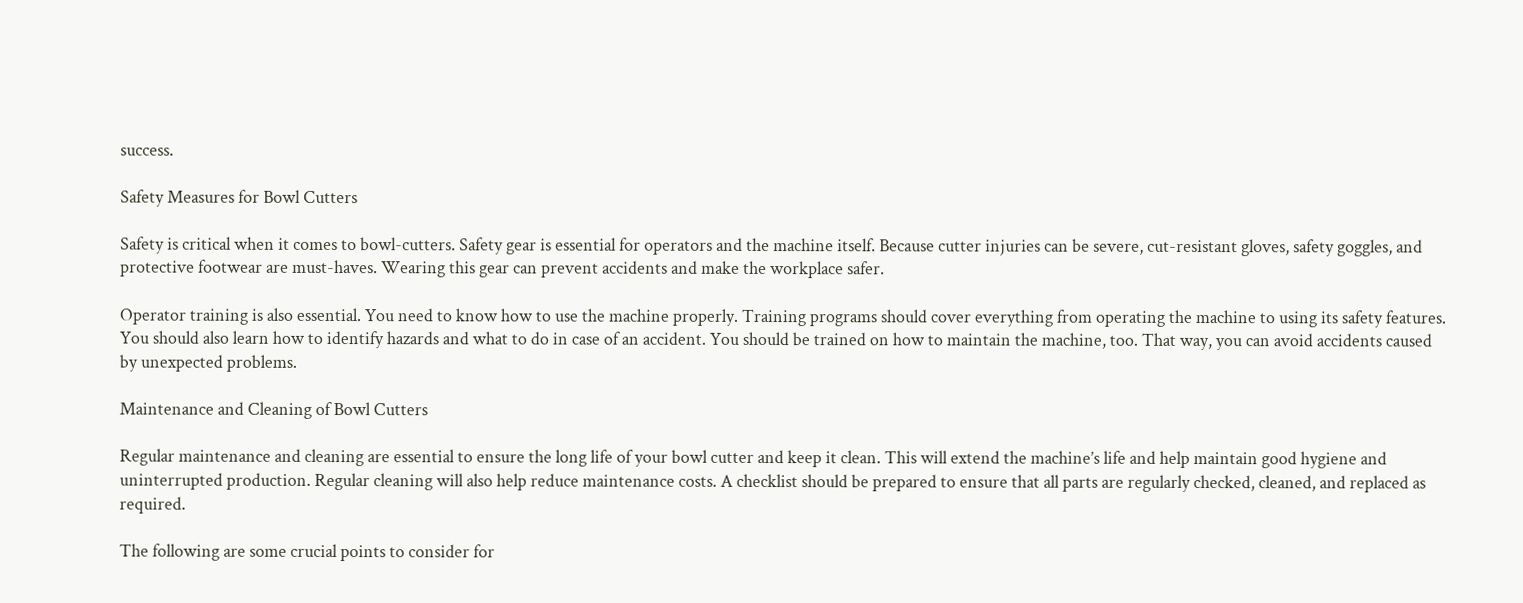success.

Safety Measures for Bowl Cutters

Safety is critical when it comes to bowl-cutters. Safety gear is essential for operators and the machine itself. Because cutter injuries can be severe, cut-resistant gloves, safety goggles, and protective footwear are must-haves. Wearing this gear can prevent accidents and make the workplace safer.

Operator training is also essential. You need to know how to use the machine properly. Training programs should cover everything from operating the machine to using its safety features. You should also learn how to identify hazards and what to do in case of an accident. You should be trained on how to maintain the machine, too. That way, you can avoid accidents caused by unexpected problems.

Maintenance and Cleaning of Bowl Cutters

Regular maintenance and cleaning are essential to ensure the long life of your bowl cutter and keep it clean. This will extend the machine’s life and help maintain good hygiene and uninterrupted production. Regular cleaning will also help reduce maintenance costs. A checklist should be prepared to ensure that all parts are regularly checked, cleaned, and replaced as required.

The following are some crucial points to consider for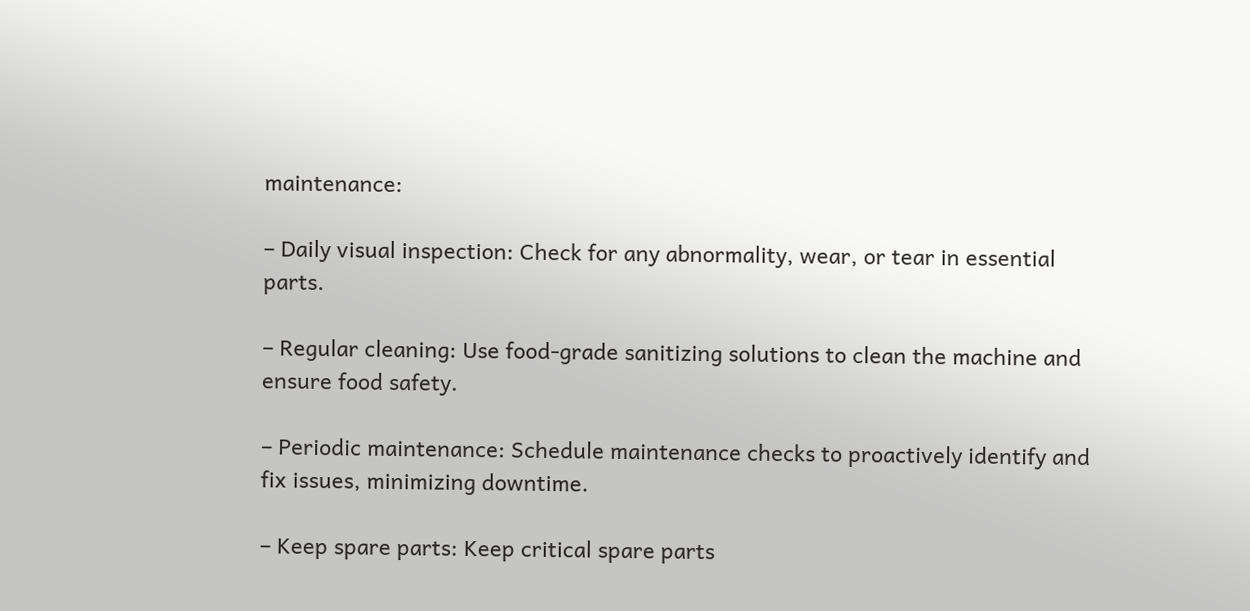maintenance:

– Daily visual inspection: Check for any abnormality, wear, or tear in essential parts.

– Regular cleaning: Use food-grade sanitizing solutions to clean the machine and ensure food safety.

– Periodic maintenance: Schedule maintenance checks to proactively identify and fix issues, minimizing downtime.

– Keep spare parts: Keep critical spare parts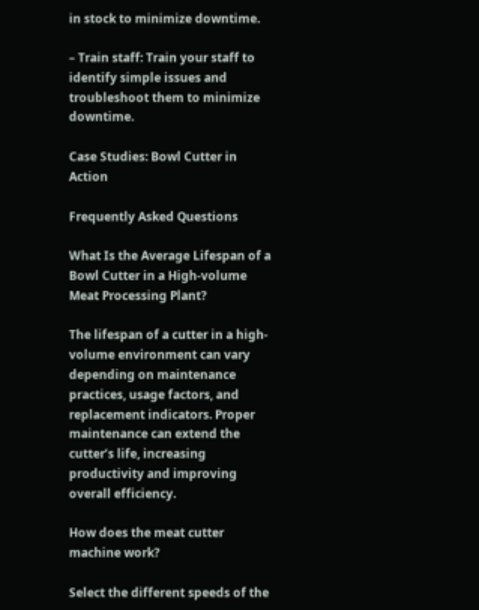in stock to minimize downtime.

– Train staff: Train your staff to identify simple issues and troubleshoot them to minimize downtime.

Case Studies: Bowl Cutter in Action

Frequently Asked Questions

What Is the Average Lifespan of a Bowl Cutter in a High-volume Meat Processing Plant?

The lifespan of a cutter in a high-volume environment can vary depending on maintenance practices, usage factors, and replacement indicators. Proper maintenance can extend the cutter’s life, increasing productivity and improving overall efficiency.

How does the meat cutter machine work?

Select the different speeds of the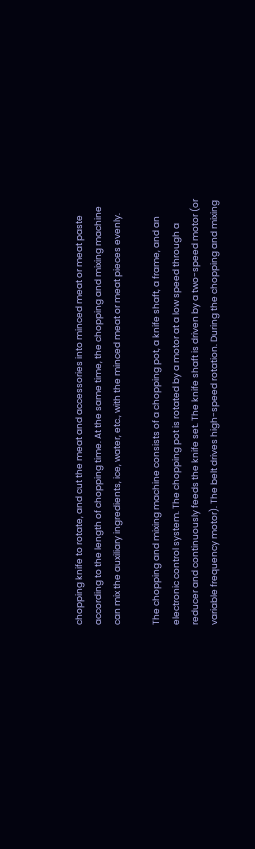chopping knife to rotate, and cut the meat and accessories into minced meat or meat paste according to the length of chopping time. At the same time, the chopping and mixing machine can mix the auxiliary ingredients, ice, water, etc., with the minced meat or meat pieces evenly.

The chopping and mixing machine consists of a chopping pot, a knife shaft, a frame, and an electronic control system. The chopping pot is rotated by a motor at a low speed through a reducer and continuously feeds the knife set. The knife shaft is driven by a two-speed motor (or variable frequency motor). The belt drives high-speed rotation. During the chopping and mixing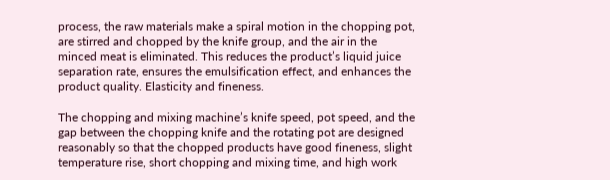process, the raw materials make a spiral motion in the chopping pot, are stirred and chopped by the knife group, and the air in the minced meat is eliminated. This reduces the product’s liquid juice separation rate, ensures the emulsification effect, and enhances the product quality. Elasticity and fineness.

The chopping and mixing machine’s knife speed, pot speed, and the gap between the chopping knife and the rotating pot are designed reasonably so that the chopped products have good fineness, slight temperature rise, short chopping and mixing time, and high work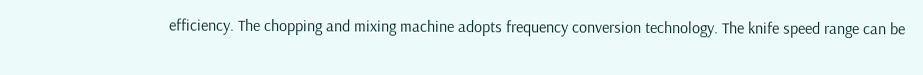efficiency. The chopping and mixing machine adopts frequency conversion technology. The knife speed range can be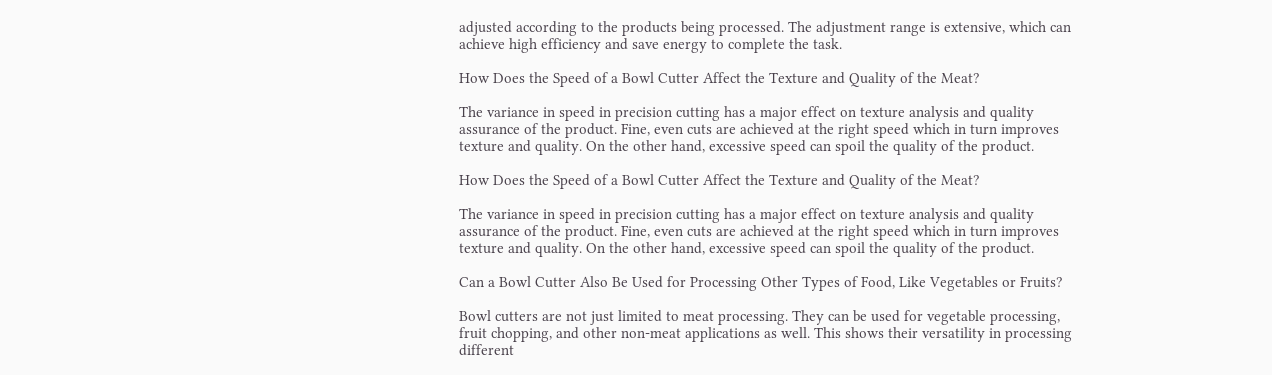adjusted according to the products being processed. The adjustment range is extensive, which can achieve high efficiency and save energy to complete the task.

How Does the Speed of a Bowl Cutter Affect the Texture and Quality of the Meat?

The variance in speed in precision cutting has a major effect on texture analysis and quality assurance of the product. Fine, even cuts are achieved at the right speed which in turn improves texture and quality. On the other hand, excessive speed can spoil the quality of the product.

How Does the Speed of a Bowl Cutter Affect the Texture and Quality of the Meat?

The variance in speed in precision cutting has a major effect on texture analysis and quality assurance of the product. Fine, even cuts are achieved at the right speed which in turn improves texture and quality. On the other hand, excessive speed can spoil the quality of the product.

Can a Bowl Cutter Also Be Used for Processing Other Types of Food, Like Vegetables or Fruits?

Bowl cutters are not just limited to meat processing. They can be used for vegetable processing, fruit chopping, and other non-meat applications as well. This shows their versatility in processing different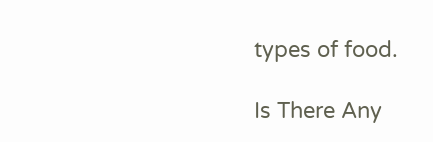types of food.

Is There Any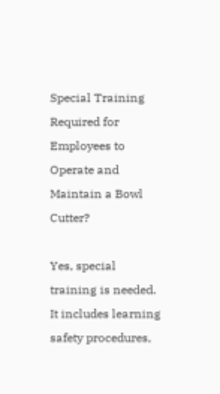Special Training Required for Employees to Operate and Maintain a Bowl Cutter?

Yes, special training is needed. It includes learning safety procedures,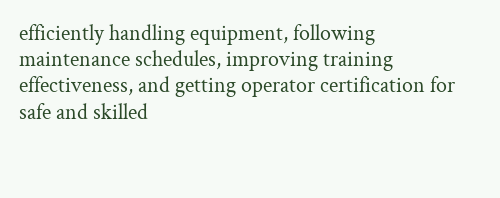efficiently handling equipment, following maintenance schedules, improving training effectiveness, and getting operator certification for safe and skilled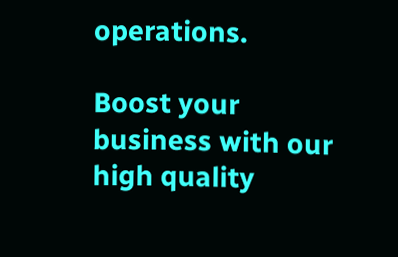operations.

Boost your business with our high quality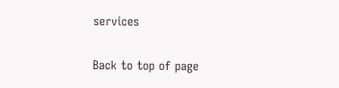services

Back to top of page